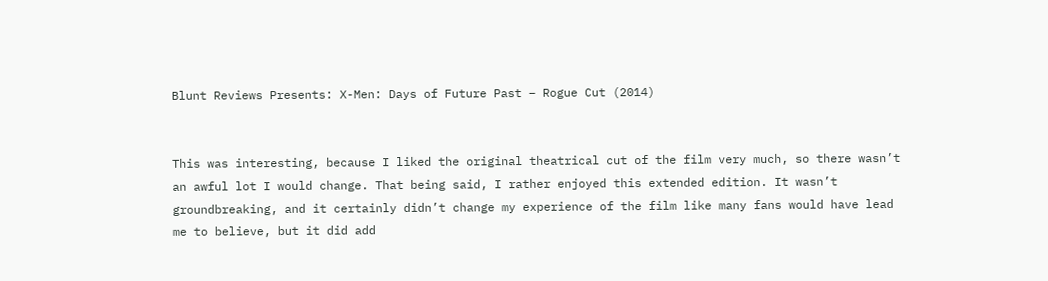Blunt Reviews Presents: X-Men: Days of Future Past – Rogue Cut (2014)


This was interesting, because I liked the original theatrical cut of the film very much, so there wasn’t an awful lot I would change. That being said, I rather enjoyed this extended edition. It wasn’t groundbreaking, and it certainly didn’t change my experience of the film like many fans would have lead me to believe, but it did add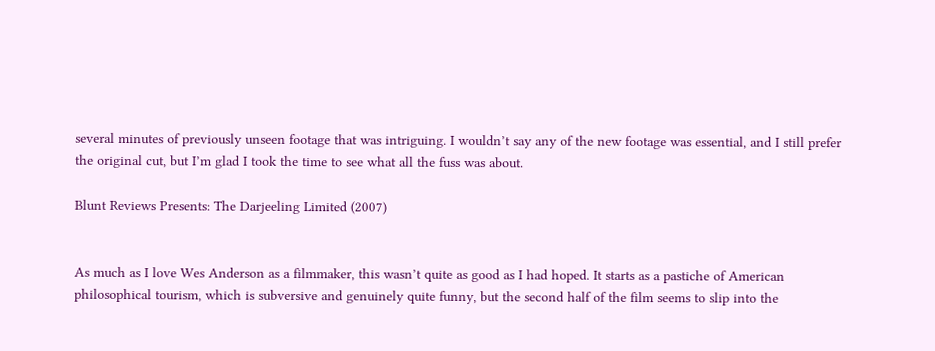several minutes of previously unseen footage that was intriguing. I wouldn’t say any of the new footage was essential, and I still prefer the original cut, but I’m glad I took the time to see what all the fuss was about.

Blunt Reviews Presents: The Darjeeling Limited (2007)


As much as I love Wes Anderson as a filmmaker, this wasn’t quite as good as I had hoped. It starts as a pastiche of American philosophical tourism, which is subversive and genuinely quite funny, but the second half of the film seems to slip into the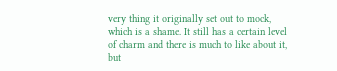very thing it originally set out to mock, which is a shame. It still has a certain level of charm and there is much to like about it, but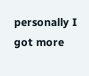personally I got more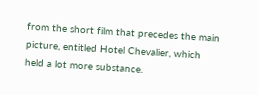from the short film that precedes the main picture, entitled Hotel Chevalier, which held a lot more substance.